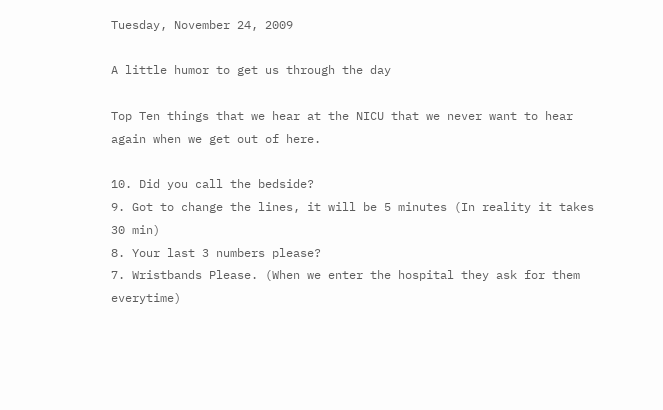Tuesday, November 24, 2009

A little humor to get us through the day

Top Ten things that we hear at the NICU that we never want to hear again when we get out of here.

10. Did you call the bedside?
9. Got to change the lines, it will be 5 minutes (In reality it takes 30 min)
8. Your last 3 numbers please?
7. Wristbands Please. (When we enter the hospital they ask for them everytime)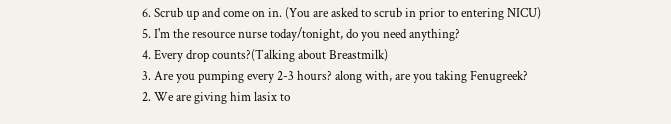6. Scrub up and come on in. (You are asked to scrub in prior to entering NICU)
5. I'm the resource nurse today/tonight, do you need anything?
4. Every drop counts?(Talking about Breastmilk)
3. Are you pumping every 2-3 hours? along with, are you taking Fenugreek?
2. We are giving him lasix to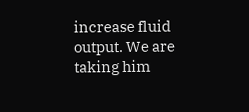increase fluid output. We are taking him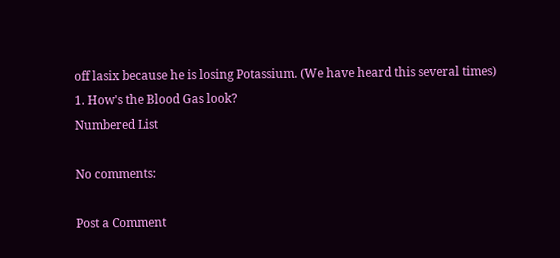off lasix because he is losing Potassium. (We have heard this several times)
1. How's the Blood Gas look?
Numbered List

No comments:

Post a Comment